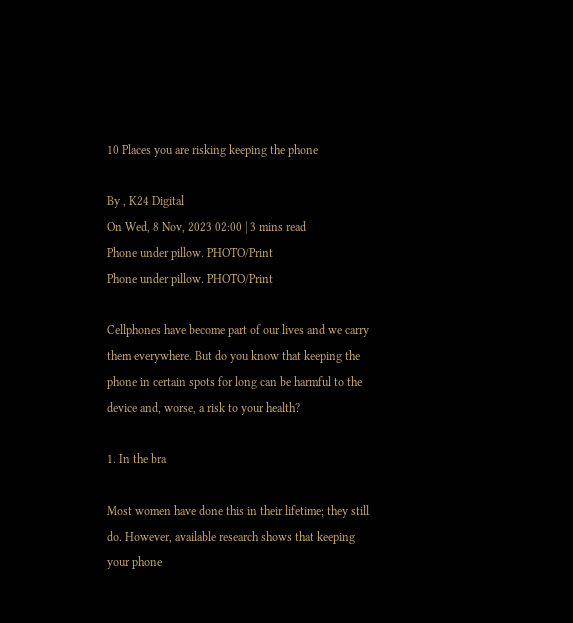10 Places you are risking keeping the phone

By , K24 Digital
On Wed, 8 Nov, 2023 02:00 | 3 mins read
Phone under pillow. PHOTO/Print
Phone under pillow. PHOTO/Print

Cellphones have become part of our lives and we carry them everywhere. But do you know that keeping the phone in certain spots for long can be harmful to the device and, worse, a risk to your health?

1. In the bra

Most women have done this in their lifetime; they still do. However, available research shows that keeping your phone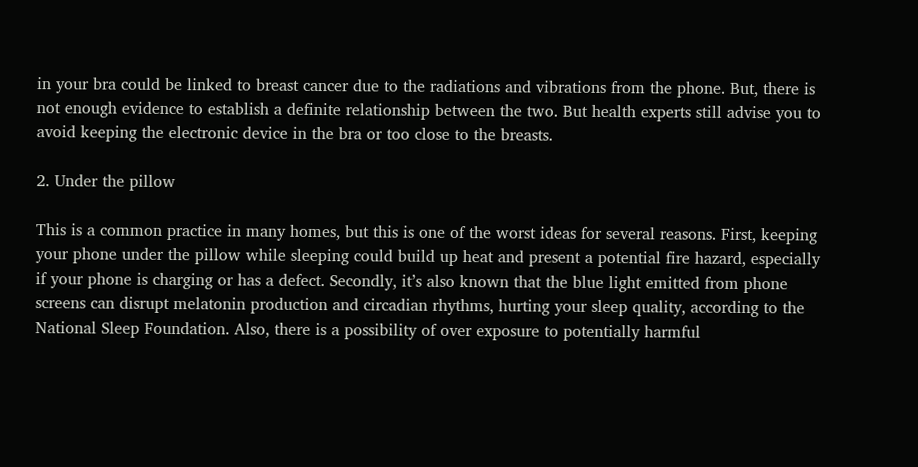in your bra could be linked to breast cancer due to the radiations and vibrations from the phone. But, there is not enough evidence to establish a definite relationship between the two. But health experts still advise you to avoid keeping the electronic device in the bra or too close to the breasts.

2. Under the pillow

This is a common practice in many homes, but this is one of the worst ideas for several reasons. First, keeping your phone under the pillow while sleeping could build up heat and present a potential fire hazard, especially if your phone is charging or has a defect. Secondly, it’s also known that the blue light emitted from phone screens can disrupt melatonin production and circadian rhythms, hurting your sleep quality, according to the National Sleep Foundation. Also, there is a possibility of over exposure to potentially harmful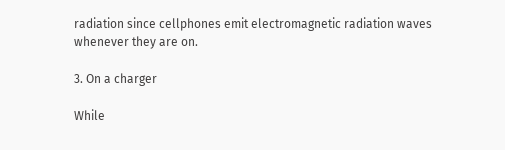radiation since cellphones emit electromagnetic radiation waves whenever they are on.

3. On a charger

While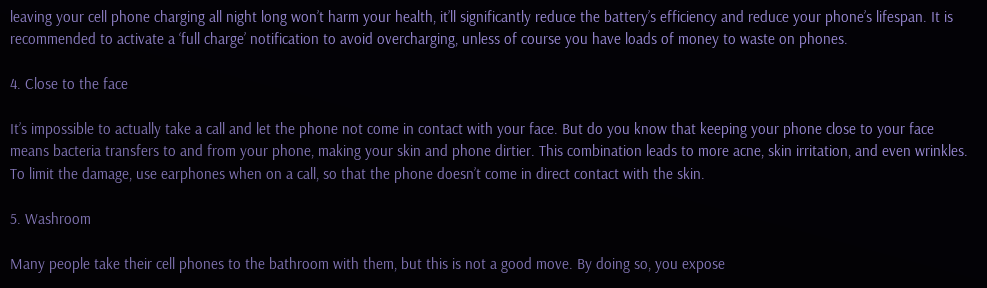leaving your cell phone charging all night long won’t harm your health, it’ll significantly reduce the battery’s efficiency and reduce your phone’s lifespan. It is recommended to activate a ‘full charge’ notification to avoid overcharging, unless of course you have loads of money to waste on phones.

4. Close to the face

It’s impossible to actually take a call and let the phone not come in contact with your face. But do you know that keeping your phone close to your face means bacteria transfers to and from your phone, making your skin and phone dirtier. This combination leads to more acne, skin irritation, and even wrinkles. To limit the damage, use earphones when on a call, so that the phone doesn’t come in direct contact with the skin.

5. Washroom

Many people take their cell phones to the bathroom with them, but this is not a good move. By doing so, you expose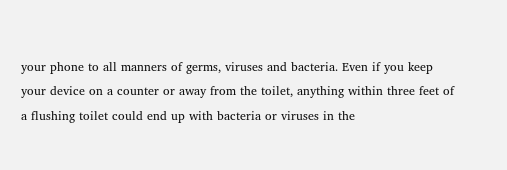your phone to all manners of germs, viruses and bacteria. Even if you keep your device on a counter or away from the toilet, anything within three feet of a flushing toilet could end up with bacteria or viruses in the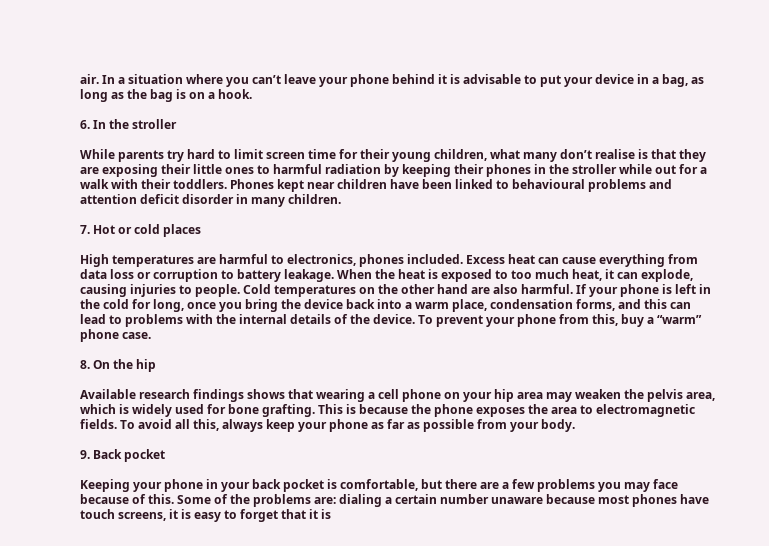air. In a situation where you can’t leave your phone behind it is advisable to put your device in a bag, as long as the bag is on a hook.

6. In the stroller

While parents try hard to limit screen time for their young children, what many don’t realise is that they are exposing their little ones to harmful radiation by keeping their phones in the stroller while out for a walk with their toddlers. Phones kept near children have been linked to behavioural problems and attention deficit disorder in many children.

7. Hot or cold places

High temperatures are harmful to electronics, phones included. Excess heat can cause everything from data loss or corruption to battery leakage. When the heat is exposed to too much heat, it can explode, causing injuries to people. Cold temperatures on the other hand are also harmful. If your phone is left in the cold for long, once you bring the device back into a warm place, condensation forms, and this can lead to problems with the internal details of the device. To prevent your phone from this, buy a “warm” phone case.

8. On the hip

Available research findings shows that wearing a cell phone on your hip area may weaken the pelvis area, which is widely used for bone grafting. This is because the phone exposes the area to electromagnetic fields. To avoid all this, always keep your phone as far as possible from your body.

9. Back pocket

Keeping your phone in your back pocket is comfortable, but there are a few problems you may face because of this. Some of the problems are: dialing a certain number unaware because most phones have touch screens, it is easy to forget that it is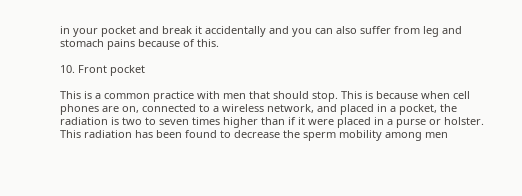in your pocket and break it accidentally and you can also suffer from leg and stomach pains because of this.

10. Front pocket

This is a common practice with men that should stop. This is because when cell phones are on, connected to a wireless network, and placed in a pocket, the radiation is two to seven times higher than if it were placed in a purse or holster. This radiation has been found to decrease the sperm mobility among men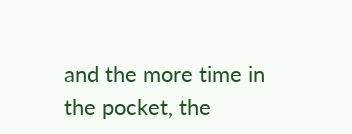and the more time in the pocket, the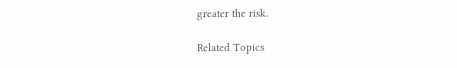greater the risk.

Related Topics